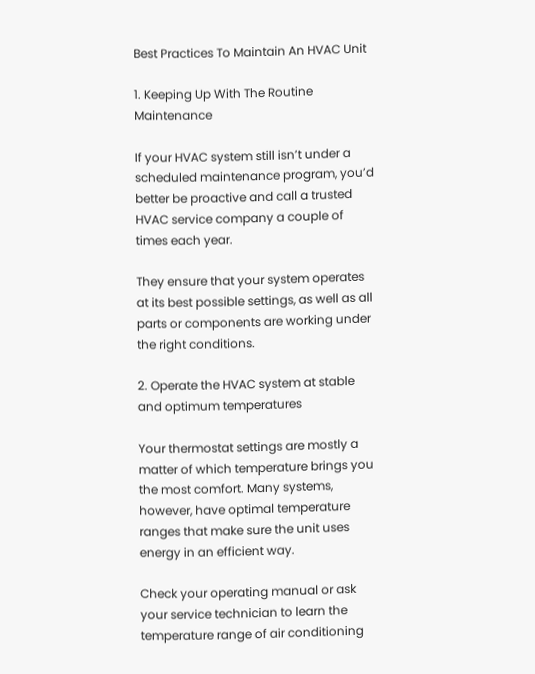Best Practices To Maintain An HVAC Unit

1. Keeping Up With The Routine Maintenance

If your HVAC system still isn’t under a scheduled maintenance program, you’d better be proactive and call a trusted HVAC service company a couple of times each year.

They ensure that your system operates at its best possible settings, as well as all parts or components are working under the right conditions.

2. Operate the HVAC system at stable and optimum temperatures

Your thermostat settings are mostly a matter of which temperature brings you the most comfort. Many systems, however, have optimal temperature ranges that make sure the unit uses energy in an efficient way.

Check your operating manual or ask your service technician to learn the temperature range of air conditioning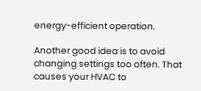energy-efficient operation.

Another good idea is to avoid changing settings too often. That causes your HVAC to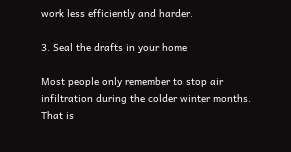work less efficiently and harder.

3. Seal the drafts in your home

Most people only remember to stop air infiltration during the colder winter months. That is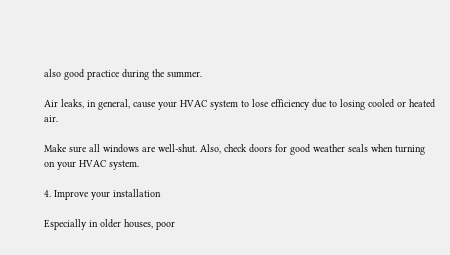also good practice during the summer.

Air leaks, in general, cause your HVAC system to lose efficiency due to losing cooled or heated air.

Make sure all windows are well-shut. Also, check doors for good weather seals when turning on your HVAC system.

4. Improve your installation

Especially in older houses, poor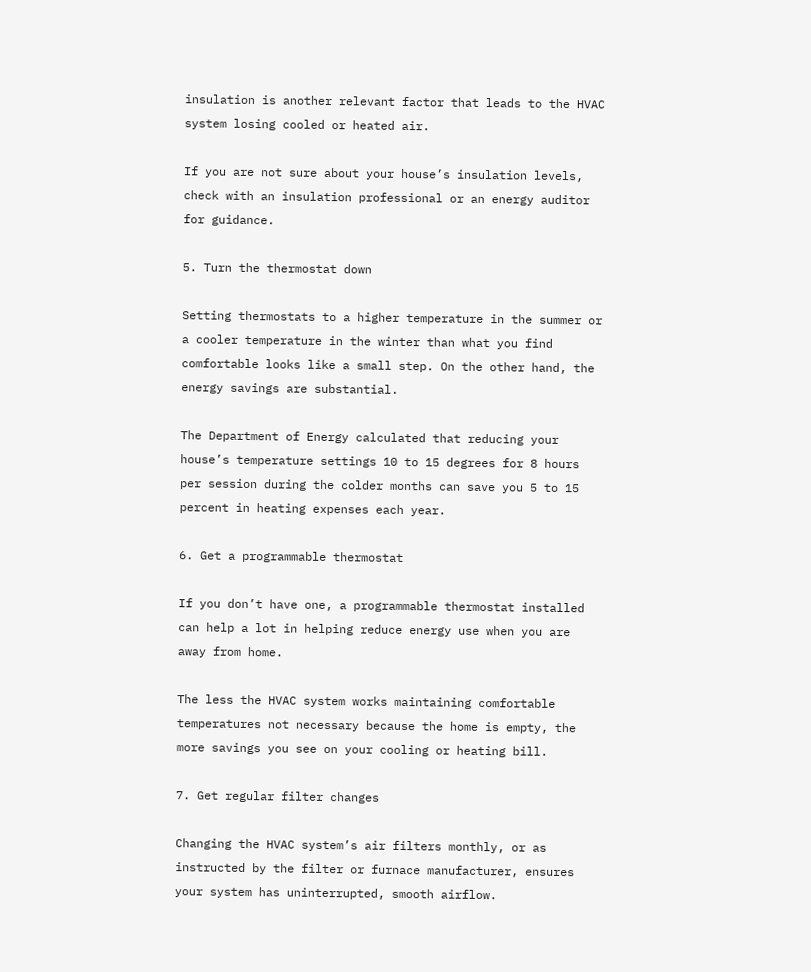insulation is another relevant factor that leads to the HVAC system losing cooled or heated air.

If you are not sure about your house’s insulation levels, check with an insulation professional or an energy auditor for guidance.

5. Turn the thermostat down

Setting thermostats to a higher temperature in the summer or a cooler temperature in the winter than what you find comfortable looks like a small step. On the other hand, the energy savings are substantial.

The Department of Energy calculated that reducing your house’s temperature settings 10 to 15 degrees for 8 hours per session during the colder months can save you 5 to 15 percent in heating expenses each year.

6. Get a programmable thermostat

If you don’t have one, a programmable thermostat installed can help a lot in helping reduce energy use when you are away from home.

The less the HVAC system works maintaining comfortable temperatures not necessary because the home is empty, the more savings you see on your cooling or heating bill.

7. Get regular filter changes

Changing the HVAC system’s air filters monthly, or as instructed by the filter or furnace manufacturer, ensures your system has uninterrupted, smooth airflow.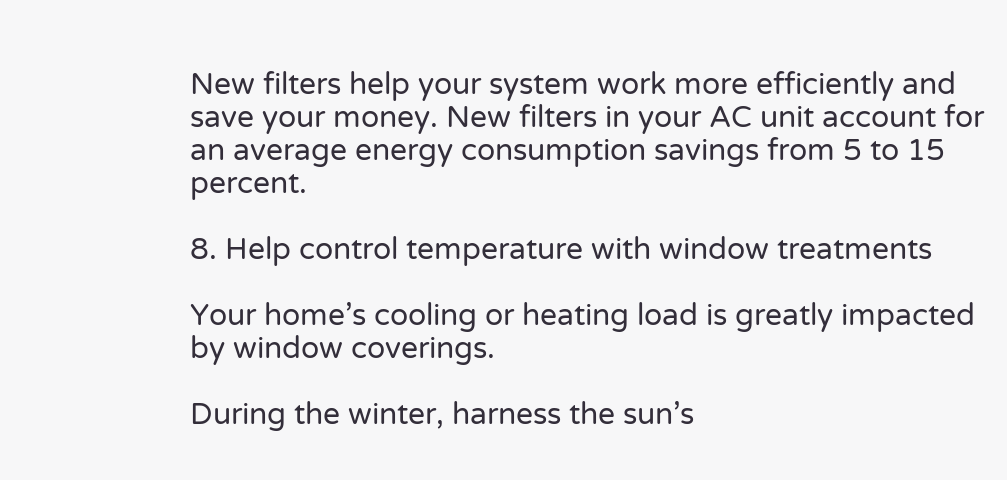New filters help your system work more efficiently and save your money. New filters in your AC unit account for an average energy consumption savings from 5 to 15 percent.

8. Help control temperature with window treatments

Your home’s cooling or heating load is greatly impacted by window coverings.

During the winter, harness the sun’s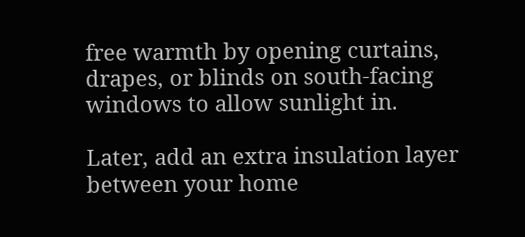free warmth by opening curtains, drapes, or blinds on south-facing windows to allow sunlight in.

Later, add an extra insulation layer between your home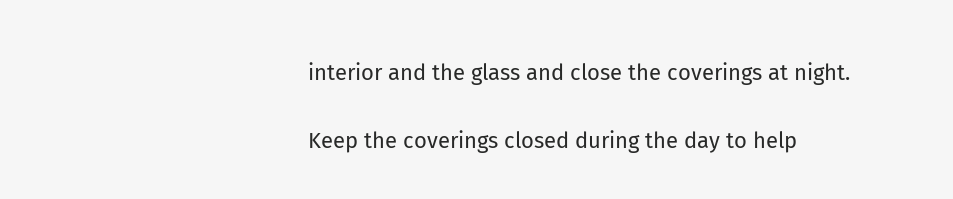interior and the glass and close the coverings at night.

Keep the coverings closed during the day to help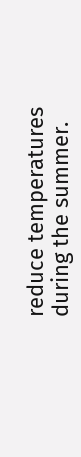reduce temperatures during the summer.